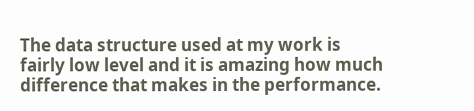The data structure used at my work is fairly low level and it is amazing how much difference that makes in the performance.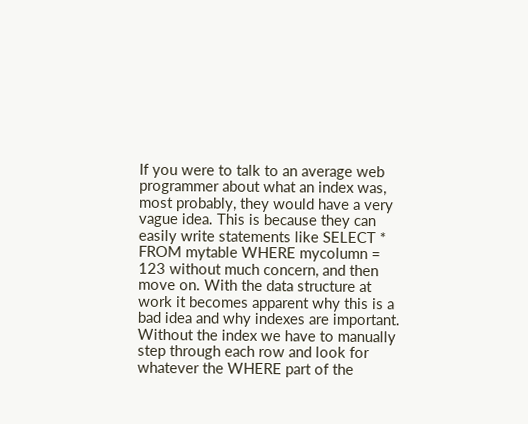If you were to talk to an average web programmer about what an index was, most probably, they would have a very vague idea. This is because they can easily write statements like SELECT * FROM mytable WHERE mycolumn = 123 without much concern, and then move on. With the data structure at work it becomes apparent why this is a bad idea and why indexes are important. Without the index we have to manually step through each row and look for whatever the WHERE part of the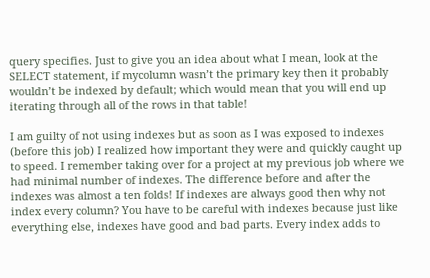query specifies. Just to give you an idea about what I mean, look at the SELECT statement, if mycolumn wasn’t the primary key then it probably wouldn’t be indexed by default; which would mean that you will end up iterating through all of the rows in that table!

I am guilty of not using indexes but as soon as I was exposed to indexes (before this job) I realized how important they were and quickly caught up to speed. I remember taking over for a project at my previous job where we had minimal number of indexes. The difference before and after the indexes was almost a ten folds! If indexes are always good then why not index every column? You have to be careful with indexes because just like everything else, indexes have good and bad parts. Every index adds to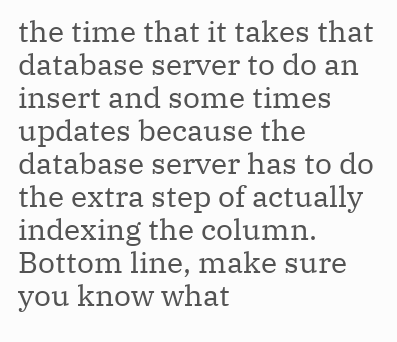the time that it takes that database server to do an insert and some times updates because the database server has to do the extra step of actually indexing the column. Bottom line, make sure you know what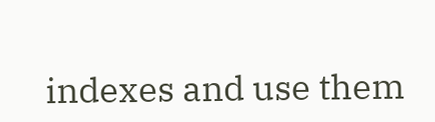indexes and use them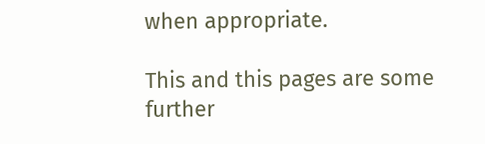when appropriate.

This and this pages are some further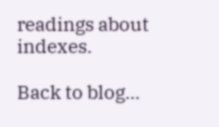readings about indexes.

Back to blog...